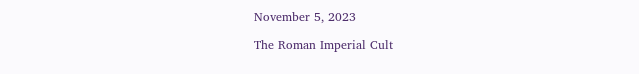November 5, 2023

The Roman Imperial Cult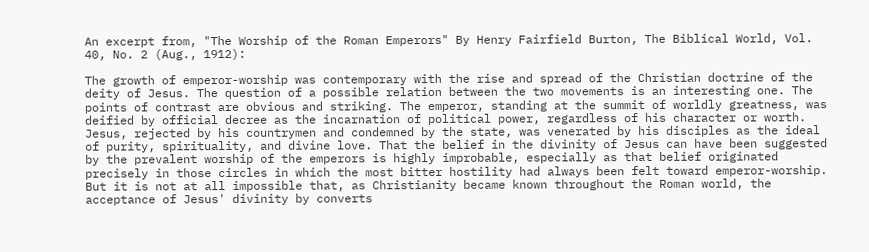An excerpt from, "The Worship of the Roman Emperors" By Henry Fairfield Burton, The Biblical World, Vol. 40, No. 2 (Aug., 1912):

The growth of emperor-worship was contemporary with the rise and spread of the Christian doctrine of the deity of Jesus. The question of a possible relation between the two movements is an interesting one. The points of contrast are obvious and striking. The emperor, standing at the summit of worldly greatness, was deified by official decree as the incarnation of political power, regardless of his character or worth. Jesus, rejected by his countrymen and condemned by the state, was venerated by his disciples as the ideal of purity, spirituality, and divine love. That the belief in the divinity of Jesus can have been suggested by the prevalent worship of the emperors is highly improbable, especially as that belief originated precisely in those circles in which the most bitter hostility had always been felt toward emperor-worship. But it is not at all impossible that, as Christianity became known throughout the Roman world, the acceptance of Jesus' divinity by converts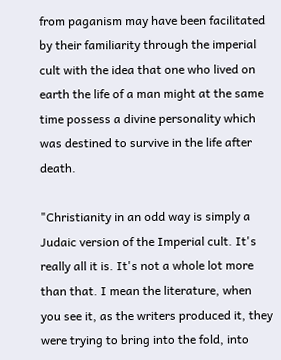from paganism may have been facilitated by their familiarity through the imperial cult with the idea that one who lived on earth the life of a man might at the same time possess a divine personality which was destined to survive in the life after death.

"Christianity in an odd way is simply a Judaic version of the Imperial cult. It's really all it is. It's not a whole lot more than that. I mean the literature, when you see it, as the writers produced it, they were trying to bring into the fold, into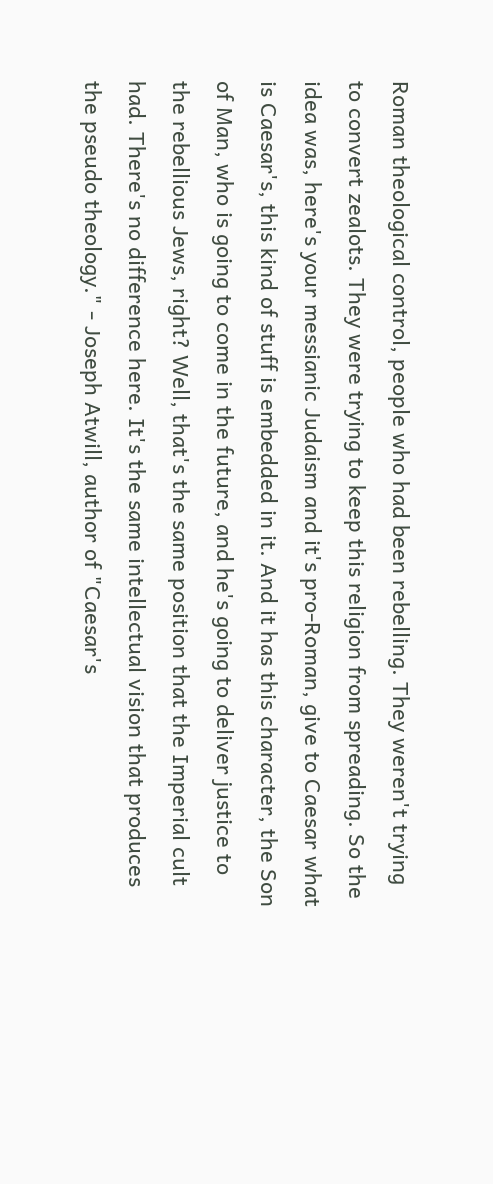Roman theological control, people who had been rebelling. They weren't trying to convert zealots. They were trying to keep this religion from spreading. So the idea was, here's your messianic Judaism and it's pro-Roman, give to Caesar what is Caesar's, this kind of stuff is embedded in it. And it has this character, the Son of Man, who is going to come in the future, and he's going to deliver justice to the rebellious Jews, right? Well, that's the same position that the Imperial cult had. There's no difference here. It's the same intellectual vision that produces the pseudo theology." - Joseph Atwill, author of "Caesar's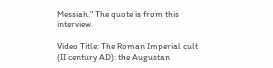Messiah." The quote is from this interview.

Video Title: The Roman Imperial cult (II century AD): the Augustan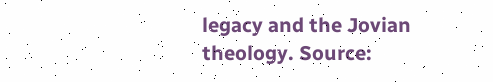legacy and the Jovian theology. Source: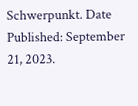Schwerpunkt. Date Published: September 21, 2023.